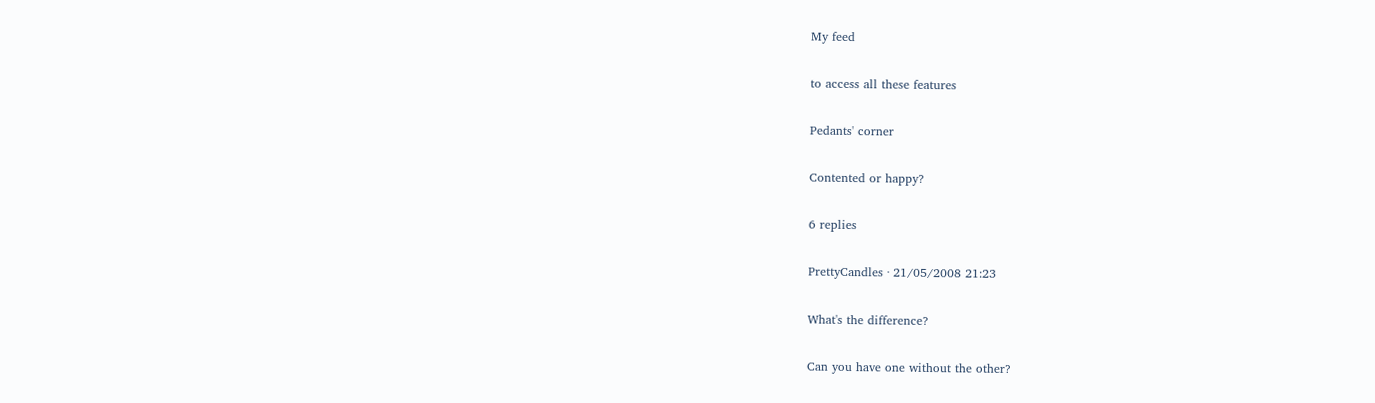My feed

to access all these features

Pedants' corner

Contented or happy?

6 replies

PrettyCandles · 21/05/2008 21:23

What's the difference?

Can you have one without the other?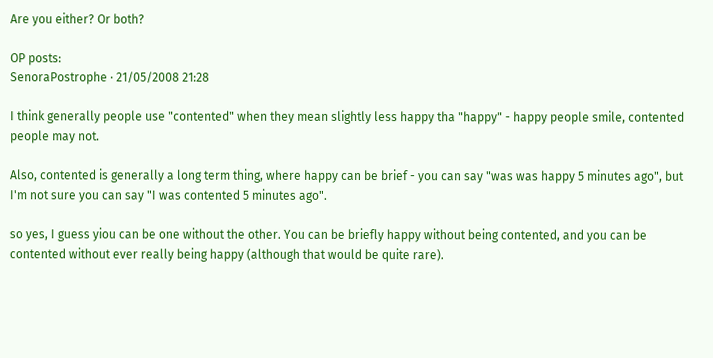Are you either? Or both?

OP posts:
SenoraPostrophe · 21/05/2008 21:28

I think generally people use "contented" when they mean slightly less happy tha "happy" - happy people smile, contented people may not.

Also, contented is generally a long term thing, where happy can be brief - you can say "was was happy 5 minutes ago", but I'm not sure you can say "I was contented 5 minutes ago".

so yes, I guess yiou can be one without the other. You can be briefly happy without being contented, and you can be contented without ever really being happy (although that would be quite rare).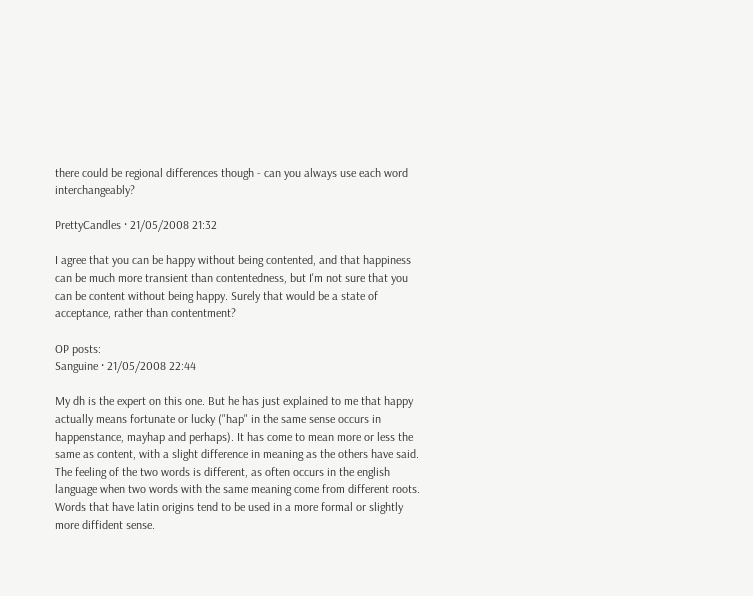there could be regional differences though - can you always use each word interchangeably?

PrettyCandles · 21/05/2008 21:32

I agree that you can be happy without being contented, and that happiness can be much more transient than contentedness, but I'm not sure that you can be content without being happy. Surely that would be a state of acceptance, rather than contentment?

OP posts:
Sanguine · 21/05/2008 22:44

My dh is the expert on this one. But he has just explained to me that happy actually means fortunate or lucky ("hap" in the same sense occurs in happenstance, mayhap and perhaps). It has come to mean more or less the same as content, with a slight difference in meaning as the others have said. The feeling of the two words is different, as often occurs in the english language when two words with the same meaning come from different roots. Words that have latin origins tend to be used in a more formal or slightly more diffident sense.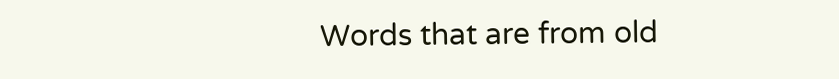Words that are from old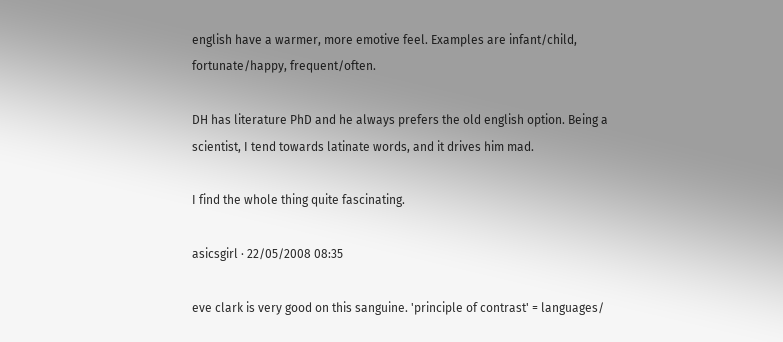english have a warmer, more emotive feel. Examples are infant/child, fortunate/happy, frequent/often.

DH has literature PhD and he always prefers the old english option. Being a scientist, I tend towards latinate words, and it drives him mad.

I find the whole thing quite fascinating.

asicsgirl · 22/05/2008 08:35

eve clark is very good on this sanguine. 'principle of contrast' = languages/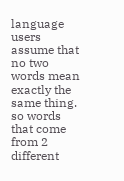language users assume that no two words mean exactly the same thing. so words that come from 2 different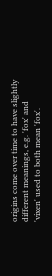origins come over time to have slightly different meanings, e.g. 'fox' and 'vixen' used to both mean 'fox'.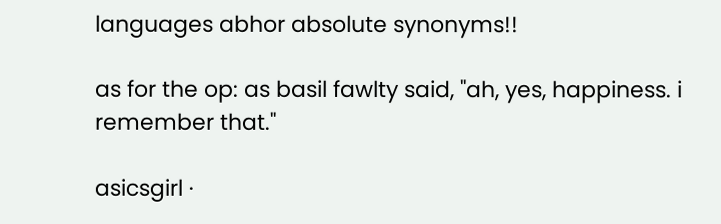languages abhor absolute synonyms!!

as for the op: as basil fawlty said, "ah, yes, happiness. i remember that."

asicsgirl ·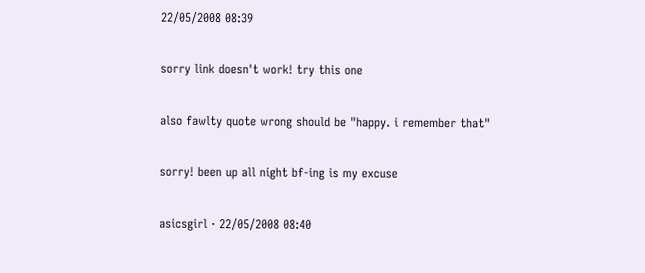22/05/2008 08:39

sorry link doesn't work! try this one

also fawlty quote wrong should be "happy. i remember that"

sorry! been up all night bf-ing is my excuse

asicsgirl · 22/05/2008 08:40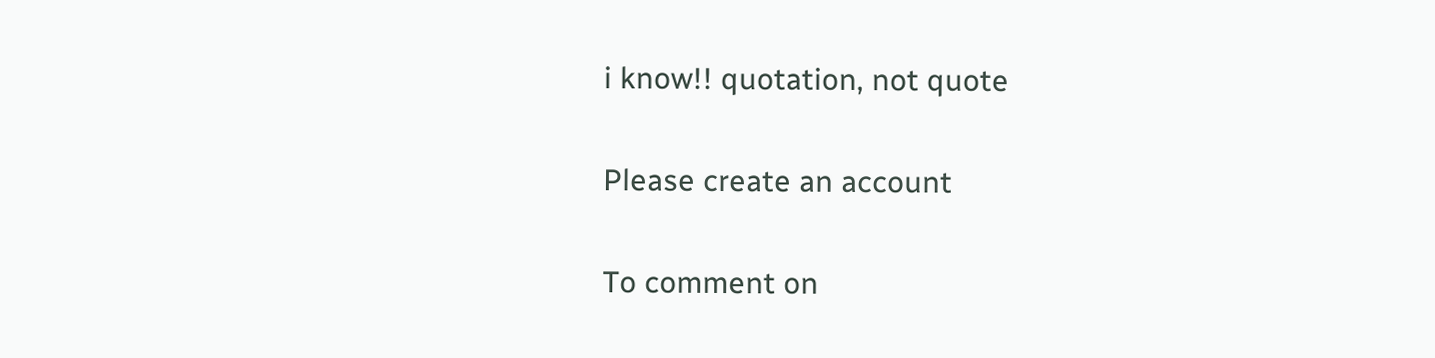i know!! quotation, not quote

Please create an account

To comment on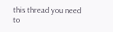this thread you need to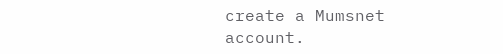create a Mumsnet account.